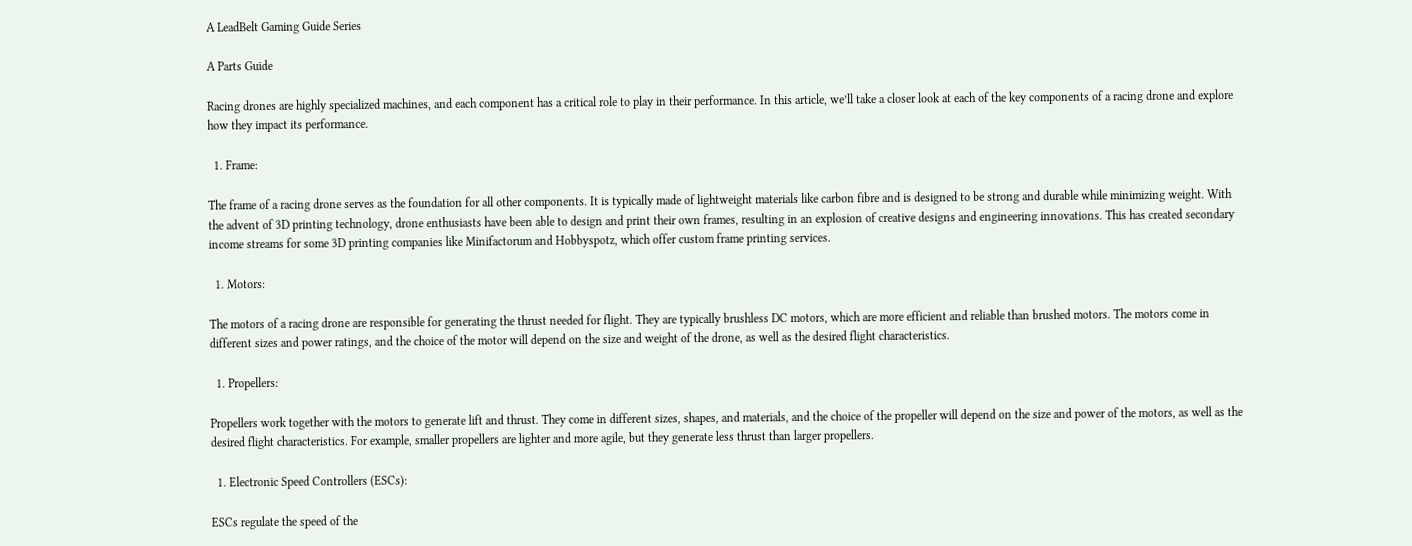A LeadBelt Gaming Guide Series

A Parts Guide

Racing drones are highly specialized machines, and each component has a critical role to play in their performance. In this article, we’ll take a closer look at each of the key components of a racing drone and explore how they impact its performance.

  1. Frame:

The frame of a racing drone serves as the foundation for all other components. It is typically made of lightweight materials like carbon fibre and is designed to be strong and durable while minimizing weight. With the advent of 3D printing technology, drone enthusiasts have been able to design and print their own frames, resulting in an explosion of creative designs and engineering innovations. This has created secondary income streams for some 3D printing companies like Minifactorum and Hobbyspotz, which offer custom frame printing services.

  1. Motors:

The motors of a racing drone are responsible for generating the thrust needed for flight. They are typically brushless DC motors, which are more efficient and reliable than brushed motors. The motors come in different sizes and power ratings, and the choice of the motor will depend on the size and weight of the drone, as well as the desired flight characteristics.

  1. Propellers:

Propellers work together with the motors to generate lift and thrust. They come in different sizes, shapes, and materials, and the choice of the propeller will depend on the size and power of the motors, as well as the desired flight characteristics. For example, smaller propellers are lighter and more agile, but they generate less thrust than larger propellers.

  1. Electronic Speed Controllers (ESCs):

ESCs regulate the speed of the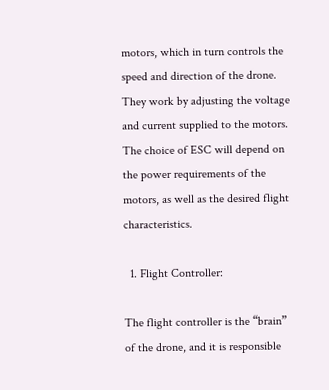motors, which in turn controls the speed and direction of the drone. They work by adjusting the voltage and current supplied to the motors. The choice of ESC will depend on the power requirements of the motors, as well as the desired flight characteristics.

  1. Flight Controller:

The flight controller is the “brain” of the drone, and it is responsible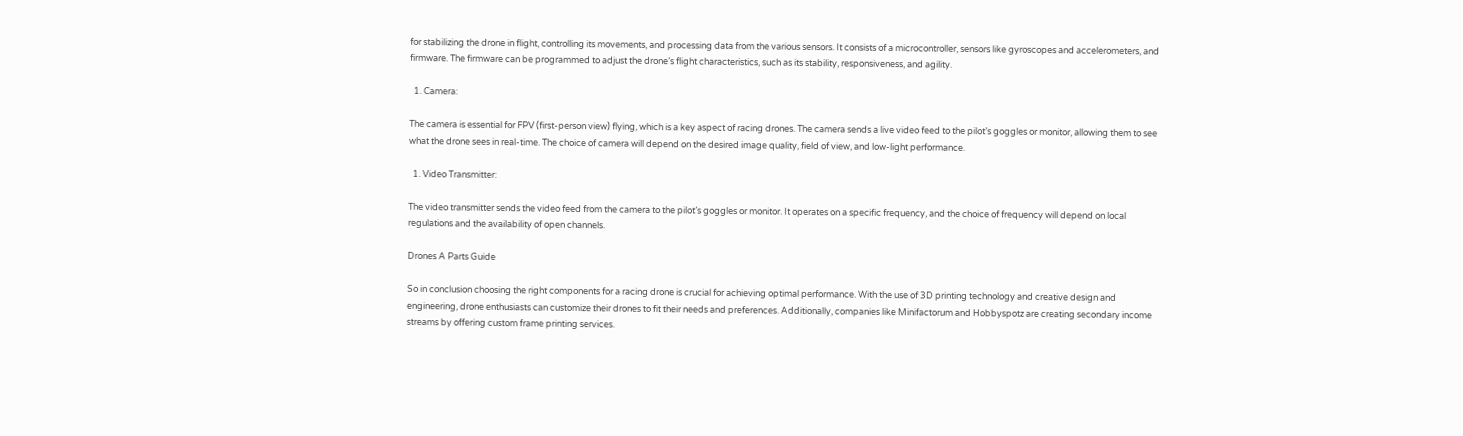for stabilizing the drone in flight, controlling its movements, and processing data from the various sensors. It consists of a microcontroller, sensors like gyroscopes and accelerometers, and firmware. The firmware can be programmed to adjust the drone’s flight characteristics, such as its stability, responsiveness, and agility.

  1. Camera:

The camera is essential for FPV (first-person view) flying, which is a key aspect of racing drones. The camera sends a live video feed to the pilot’s goggles or monitor, allowing them to see what the drone sees in real-time. The choice of camera will depend on the desired image quality, field of view, and low-light performance.

  1. Video Transmitter:

The video transmitter sends the video feed from the camera to the pilot’s goggles or monitor. It operates on a specific frequency, and the choice of frequency will depend on local regulations and the availability of open channels.

Drones A Parts Guide

So in conclusion choosing the right components for a racing drone is crucial for achieving optimal performance. With the use of 3D printing technology and creative design and engineering, drone enthusiasts can customize their drones to fit their needs and preferences. Additionally, companies like Minifactorum and Hobbyspotz are creating secondary income streams by offering custom frame printing services.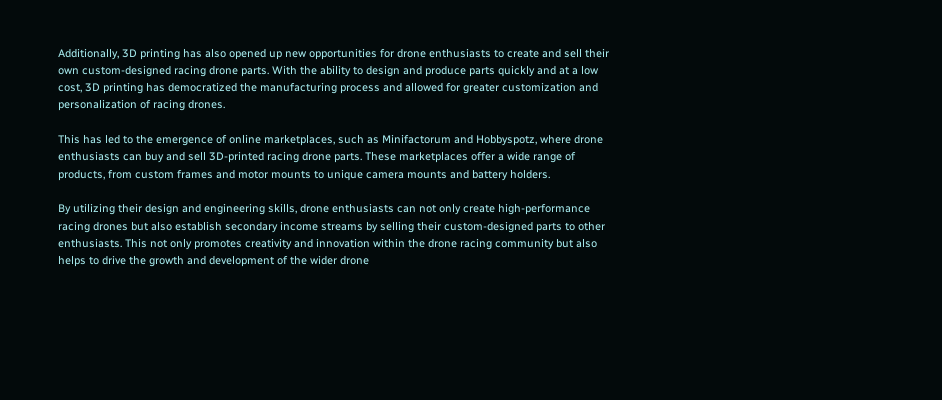Additionally, 3D printing has also opened up new opportunities for drone enthusiasts to create and sell their own custom-designed racing drone parts. With the ability to design and produce parts quickly and at a low cost, 3D printing has democratized the manufacturing process and allowed for greater customization and personalization of racing drones.

This has led to the emergence of online marketplaces, such as Minifactorum and Hobbyspotz, where drone enthusiasts can buy and sell 3D-printed racing drone parts. These marketplaces offer a wide range of products, from custom frames and motor mounts to unique camera mounts and battery holders.

By utilizing their design and engineering skills, drone enthusiasts can not only create high-performance racing drones but also establish secondary income streams by selling their custom-designed parts to other enthusiasts. This not only promotes creativity and innovation within the drone racing community but also helps to drive the growth and development of the wider drone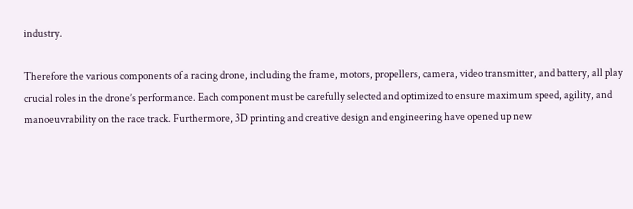industry.

Therefore the various components of a racing drone, including the frame, motors, propellers, camera, video transmitter, and battery, all play crucial roles in the drone’s performance. Each component must be carefully selected and optimized to ensure maximum speed, agility, and manoeuvrability on the race track. Furthermore, 3D printing and creative design and engineering have opened up new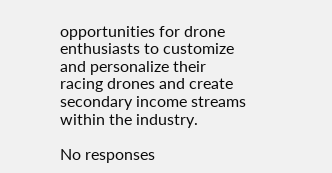opportunities for drone enthusiasts to customize and personalize their racing drones and create secondary income streams within the industry.

No responses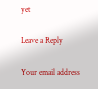yet

Leave a Reply

Your email address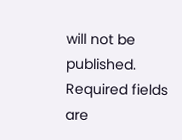will not be published. Required fields are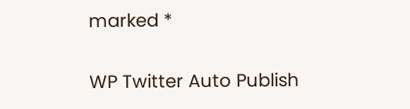marked *

WP Twitter Auto Publish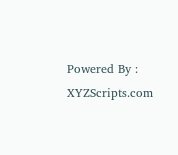Powered By : XYZScripts.com